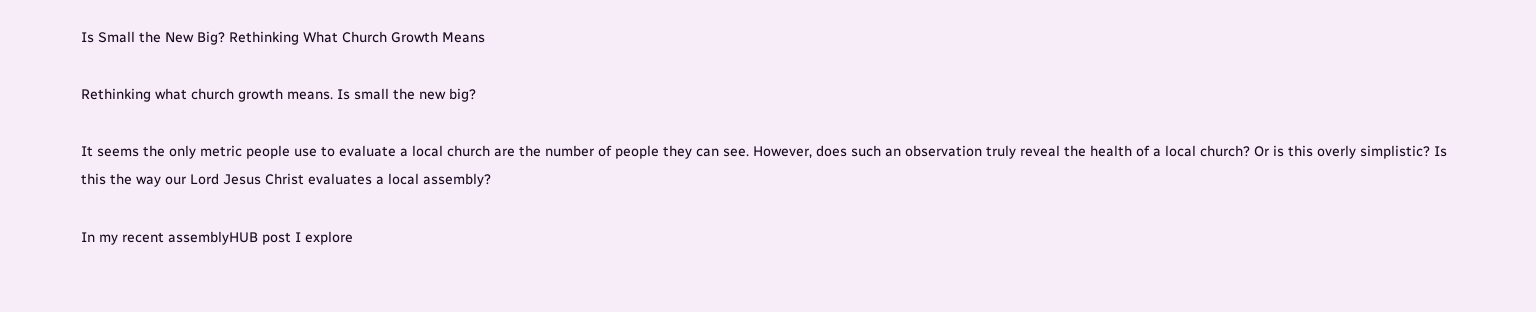Is Small the New Big? Rethinking What Church Growth Means

Rethinking what church growth means. Is small the new big?

It seems the only metric people use to evaluate a local church are the number of people they can see. However, does such an observation truly reveal the health of a local church? Or is this overly simplistic? Is this the way our Lord Jesus Christ evaluates a local assembly?

In my recent assemblyHUB post I explore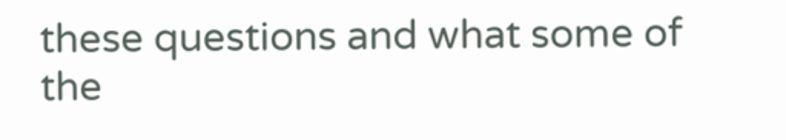these questions and what some of the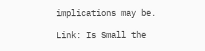implications may be.

Link: Is Small the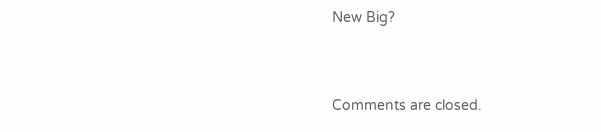New Big?


Comments are closed.